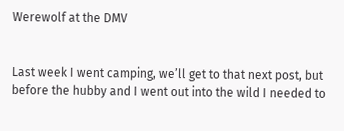Werewolf at the DMV


Last week I went camping, we’ll get to that next post, but before the hubby and I went out into the wild I needed to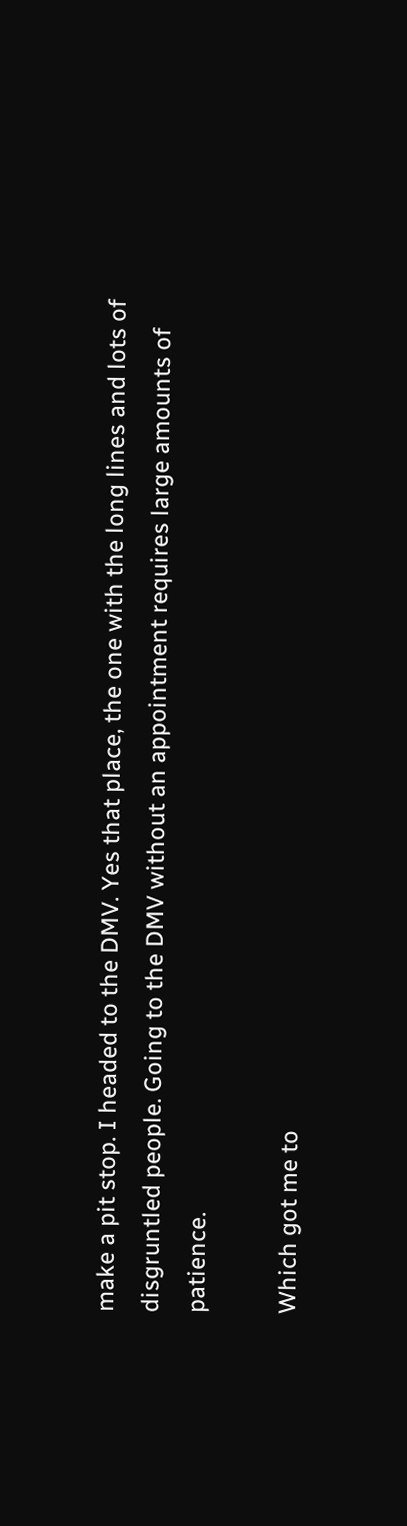make a pit stop. I headed to the DMV. Yes that place, the one with the long lines and lots of disgruntled people. Going to the DMV without an appointment requires large amounts of patience.

Which got me to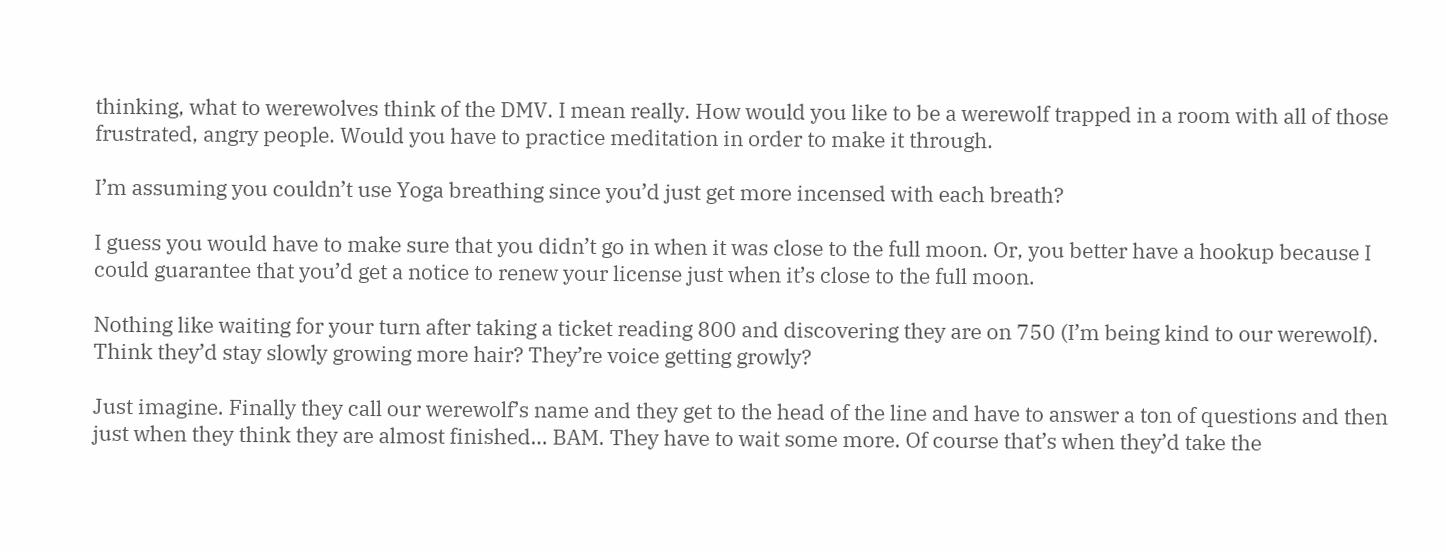thinking, what to werewolves think of the DMV. I mean really. How would you like to be a werewolf trapped in a room with all of those frustrated, angry people. Would you have to practice meditation in order to make it through.

I’m assuming you couldn’t use Yoga breathing since you’d just get more incensed with each breath?

I guess you would have to make sure that you didn’t go in when it was close to the full moon. Or, you better have a hookup because I could guarantee that you’d get a notice to renew your license just when it’s close to the full moon.

Nothing like waiting for your turn after taking a ticket reading 800 and discovering they are on 750 (I’m being kind to our werewolf). Think they’d stay slowly growing more hair? They’re voice getting growly?

Just imagine. Finally they call our werewolf’s name and they get to the head of the line and have to answer a ton of questions and then just when they think they are almost finished… BAM. They have to wait some more. Of course that’s when they’d take the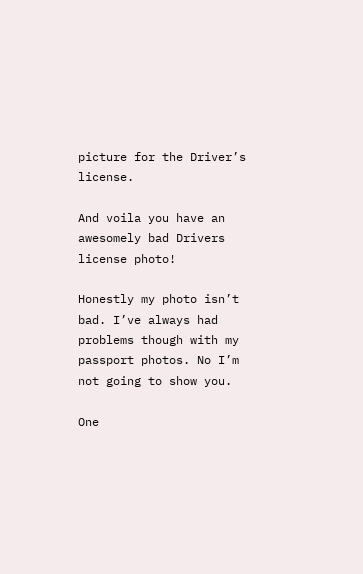picture for the Driver’s license.

And voila you have an awesomely bad Drivers license photo!

Honestly my photo isn’t bad. I’ve always had problems though with my passport photos. No I’m not going to show you.

One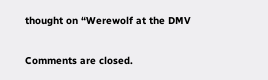thought on “Werewolf at the DMV

Comments are closed.